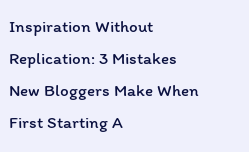Inspiration Without Replication: 3 Mistakes New Bloggers Make When First Starting A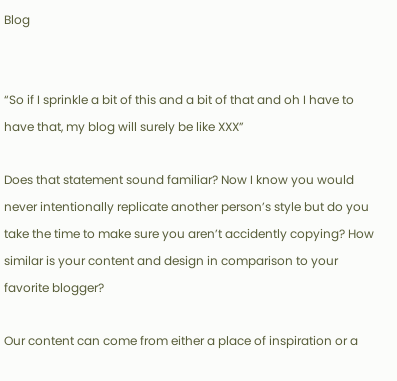Blog


“So if I sprinkle a bit of this and a bit of that and oh I have to have that, my blog will surely be like XXX”

Does that statement sound familiar? Now I know you would never intentionally replicate another person’s style but do you take the time to make sure you aren’t accidently copying? How similar is your content and design in comparison to your favorite blogger?

Our content can come from either a place of inspiration or a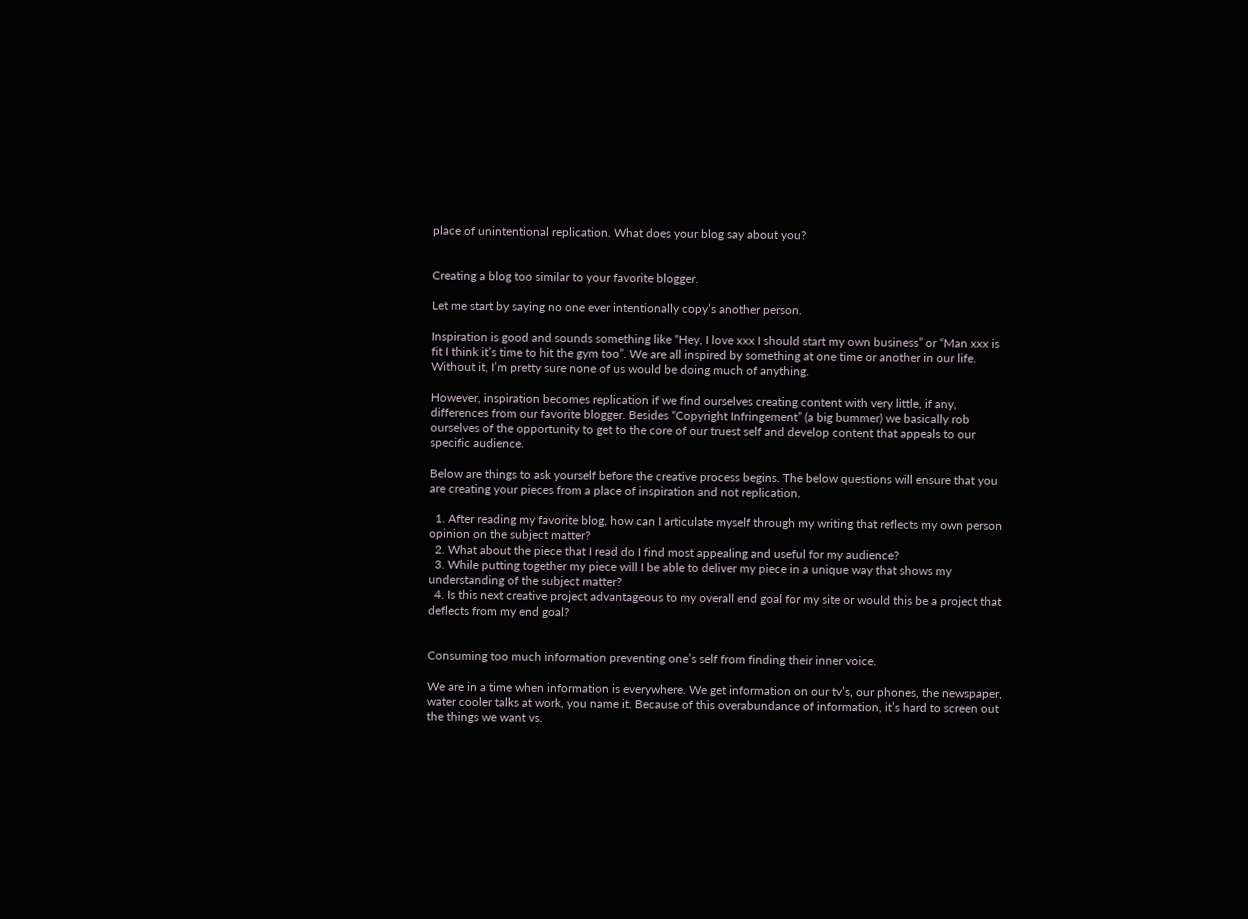place of unintentional replication. What does your blog say about you?


Creating a blog too similar to your favorite blogger.

Let me start by saying no one ever intentionally copy’s another person.

Inspiration is good and sounds something like “Hey, I love xxx I should start my own business” or “Man xxx is fit I think it’s time to hit the gym too”. We are all inspired by something at one time or another in our life. Without it, I’m pretty sure none of us would be doing much of anything.

However, inspiration becomes replication if we find ourselves creating content with very little, if any, differences from our favorite blogger. Besides “Copyright Infringement” (a big bummer) we basically rob ourselves of the opportunity to get to the core of our truest self and develop content that appeals to our specific audience.

Below are things to ask yourself before the creative process begins. The below questions will ensure that you are creating your pieces from a place of inspiration and not replication.

  1. After reading my favorite blog, how can I articulate myself through my writing that reflects my own person opinion on the subject matter?
  2. What about the piece that I read do I find most appealing and useful for my audience?
  3. While putting together my piece will I be able to deliver my piece in a unique way that shows my understanding of the subject matter?
  4. Is this next creative project advantageous to my overall end goal for my site or would this be a project that deflects from my end goal?


Consuming too much information preventing one’s self from finding their inner voice.

We are in a time when information is everywhere. We get information on our tv’s, our phones, the newspaper, water cooler talks at work, you name it. Because of this overabundance of information, it’s hard to screen out the things we want vs.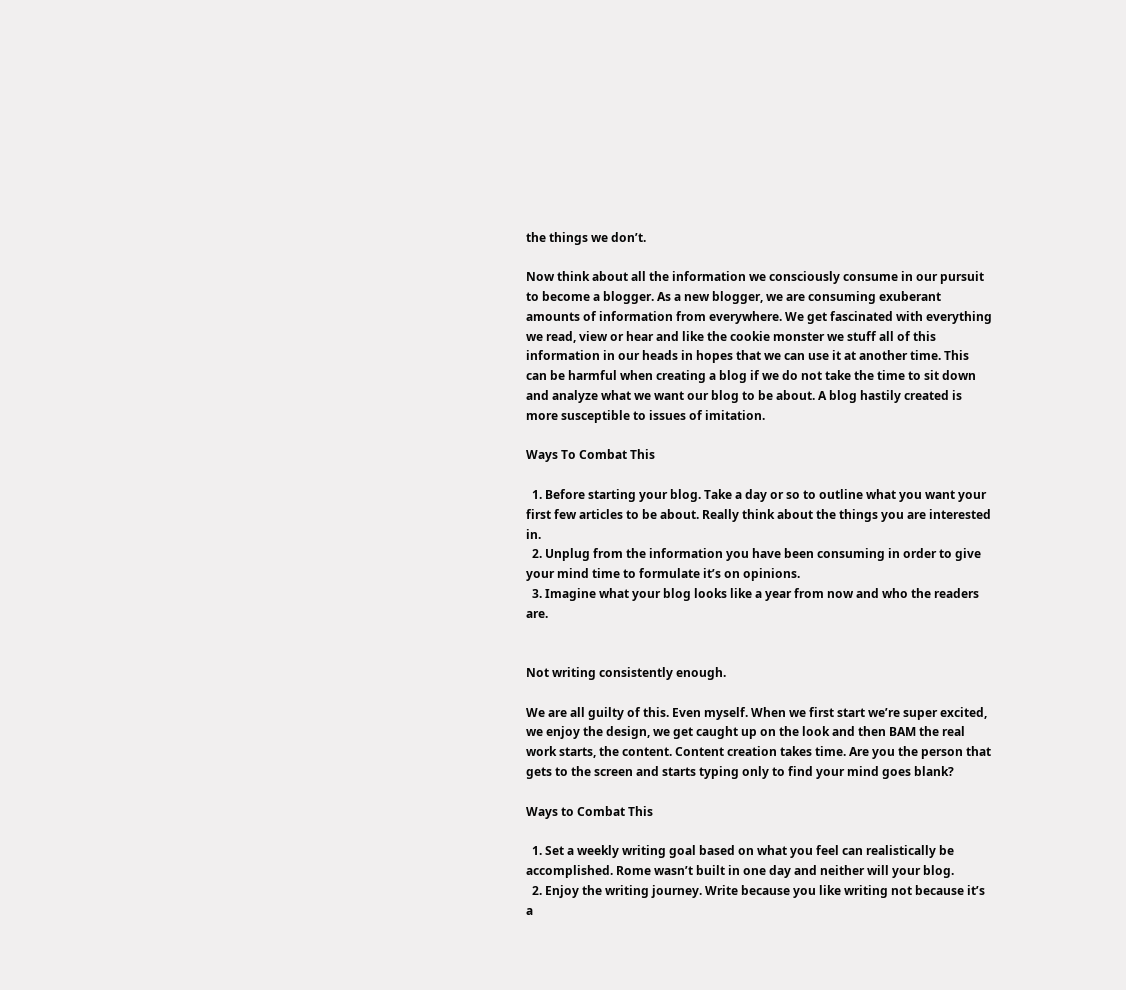the things we don’t.

Now think about all the information we consciously consume in our pursuit to become a blogger. As a new blogger, we are consuming exuberant amounts of information from everywhere. We get fascinated with everything we read, view or hear and like the cookie monster we stuff all of this information in our heads in hopes that we can use it at another time. This can be harmful when creating a blog if we do not take the time to sit down and analyze what we want our blog to be about. A blog hastily created is more susceptible to issues of imitation.

Ways To Combat This

  1. Before starting your blog. Take a day or so to outline what you want your first few articles to be about. Really think about the things you are interested in.
  2. Unplug from the information you have been consuming in order to give your mind time to formulate it’s on opinions.
  3. Imagine what your blog looks like a year from now and who the readers are.


Not writing consistently enough.

We are all guilty of this. Even myself. When we first start we’re super excited, we enjoy the design, we get caught up on the look and then BAM the real work starts, the content. Content creation takes time. Are you the person that gets to the screen and starts typing only to find your mind goes blank?

Ways to Combat This

  1. Set a weekly writing goal based on what you feel can realistically be accomplished. Rome wasn’t built in one day and neither will your blog.
  2. Enjoy the writing journey. Write because you like writing not because it’s a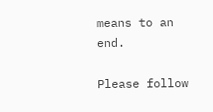means to an end.

Please follow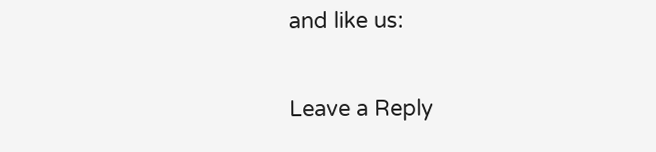and like us:

Leave a Reply